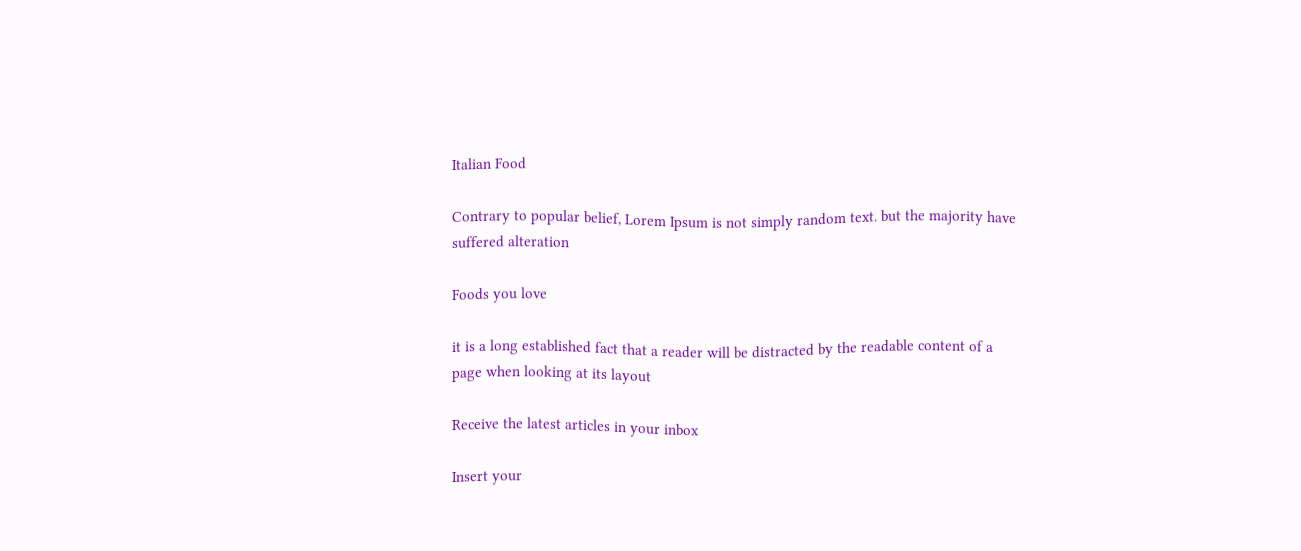Italian Food

Contrary to popular belief, Lorem Ipsum is not simply random text. but the majority have suffered alteration

Foods you love

it is a long established fact that a reader will be distracted by the readable content of a page when looking at its layout

Receive the latest articles in your inbox

Insert your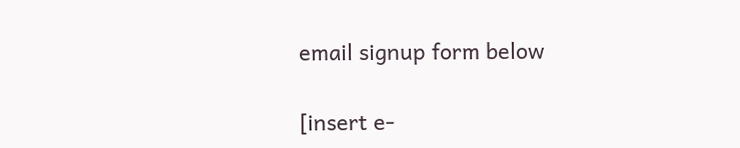email signup form below

[insert e-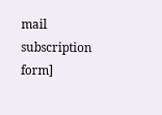mail subscription form]